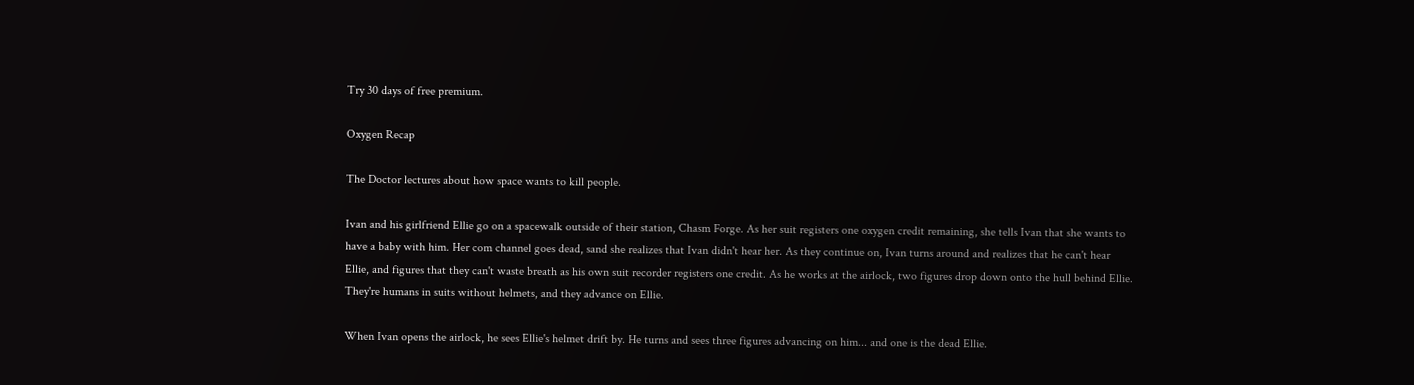Try 30 days of free premium.

Oxygen Recap

The Doctor lectures about how space wants to kill people.

Ivan and his girlfriend Ellie go on a spacewalk outside of their station, Chasm Forge. As her suit registers one oxygen credit remaining, she tells Ivan that she wants to have a baby with him. Her com channel goes dead, sand she realizes that Ivan didn't hear her. As they continue on, Ivan turns around and realizes that he can't hear Ellie, and figures that they can't waste breath as his own suit recorder registers one credit. As he works at the airlock, two figures drop down onto the hull behind Ellie. They're humans in suits without helmets, and they advance on Ellie.

When Ivan opens the airlock, he sees Ellie's helmet drift by. He turns and sees three figures advancing on him... and one is the dead Ellie.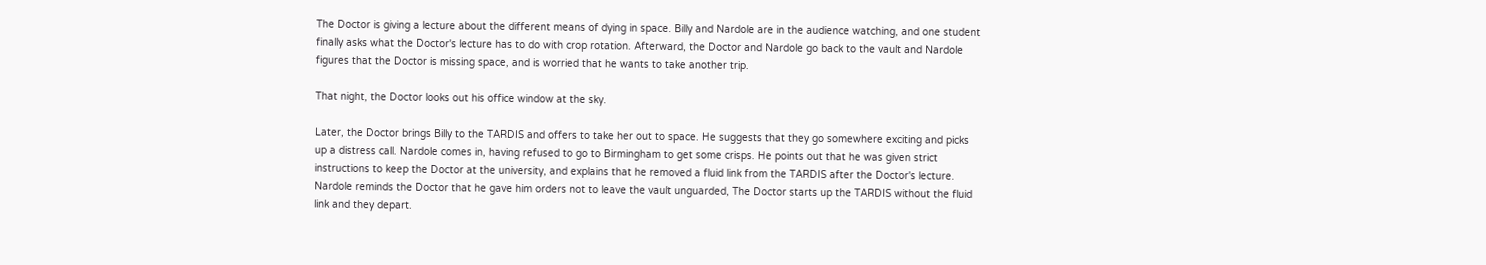The Doctor is giving a lecture about the different means of dying in space. Billy and Nardole are in the audience watching, and one student finally asks what the Doctor's lecture has to do with crop rotation. Afterward, the Doctor and Nardole go back to the vault and Nardole figures that the Doctor is missing space, and is worried that he wants to take another trip.

That night, the Doctor looks out his office window at the sky.

Later, the Doctor brings Billy to the TARDIS and offers to take her out to space. He suggests that they go somewhere exciting and picks up a distress call. Nardole comes in, having refused to go to Birmingham to get some crisps. He points out that he was given strict instructions to keep the Doctor at the university, and explains that he removed a fluid link from the TARDIS after the Doctor's lecture. Nardole reminds the Doctor that he gave him orders not to leave the vault unguarded, The Doctor starts up the TARDIS without the fluid link and they depart.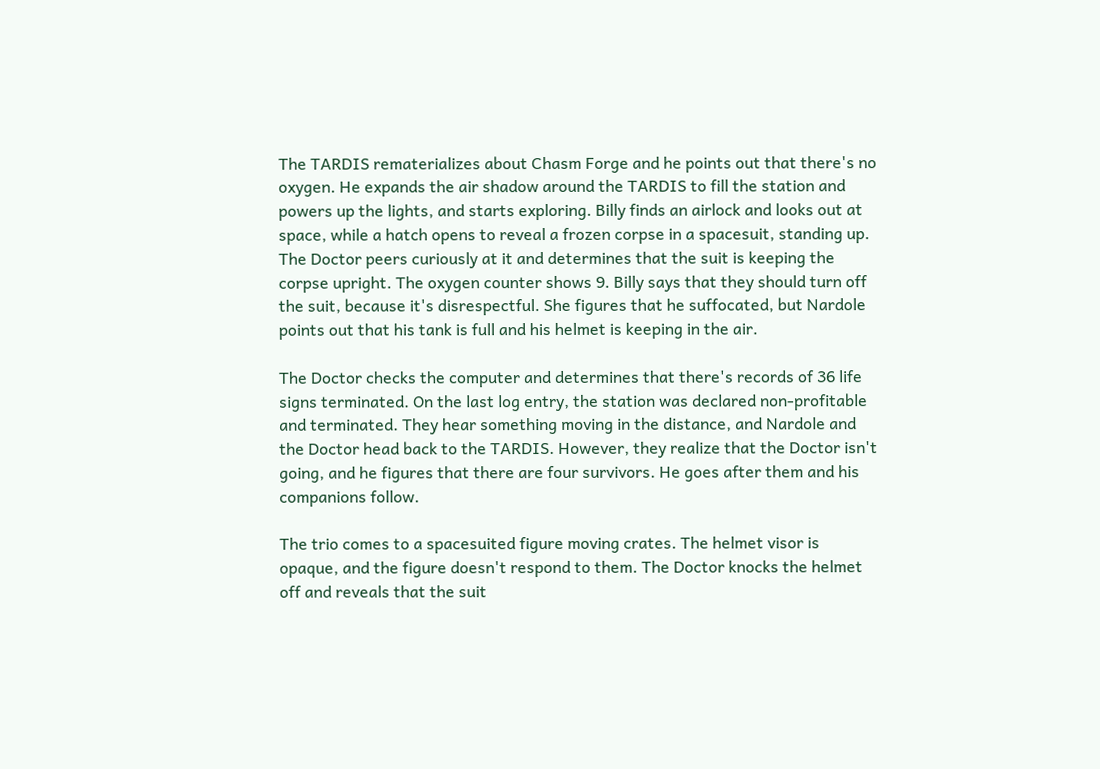The TARDIS rematerializes about Chasm Forge and he points out that there's no oxygen. He expands the air shadow around the TARDIS to fill the station and powers up the lights, and starts exploring. Billy finds an airlock and looks out at space, while a hatch opens to reveal a frozen corpse in a spacesuit, standing up. The Doctor peers curiously at it and determines that the suit is keeping the corpse upright. The oxygen counter shows 9. Billy says that they should turn off the suit, because it's disrespectful. She figures that he suffocated, but Nardole points out that his tank is full and his helmet is keeping in the air.

The Doctor checks the computer and determines that there's records of 36 life signs terminated. On the last log entry, the station was declared non-profitable and terminated. They hear something moving in the distance, and Nardole and the Doctor head back to the TARDIS. However, they realize that the Doctor isn't going, and he figures that there are four survivors. He goes after them and his companions follow.

The trio comes to a spacesuited figure moving crates. The helmet visor is opaque, and the figure doesn't respond to them. The Doctor knocks the helmet off and reveals that the suit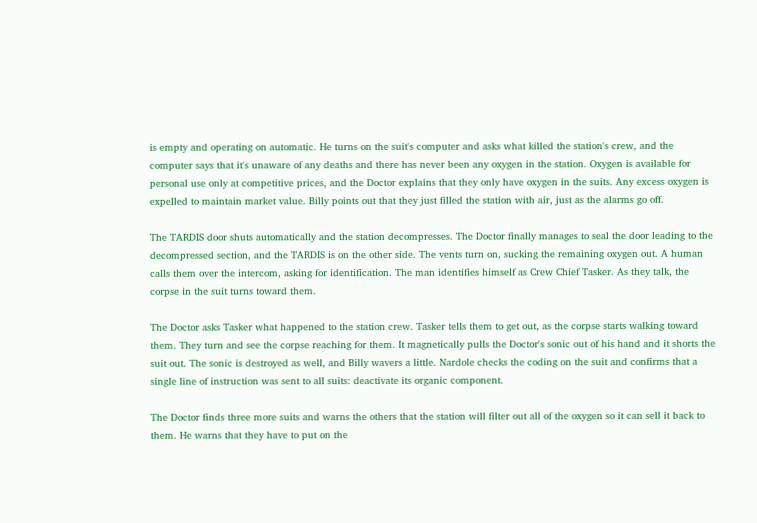is empty and operating on automatic. He turns on the suit's computer and asks what killed the station's crew, and the computer says that it's unaware of any deaths and there has never been any oxygen in the station. Oxygen is available for personal use only at competitive prices, and the Doctor explains that they only have oxygen in the suits. Any excess oxygen is expelled to maintain market value. Billy points out that they just filled the station with air, just as the alarms go off.

The TARDIS door shuts automatically and the station decompresses. The Doctor finally manages to seal the door leading to the decompressed section, and the TARDIS is on the other side. The vents turn on, sucking the remaining oxygen out. A human calls them over the intercom, asking for identification. The man identifies himself as Crew Chief Tasker. As they talk, the corpse in the suit turns toward them.

The Doctor asks Tasker what happened to the station crew. Tasker tells them to get out, as the corpse starts walking toward them. They turn and see the corpse reaching for them. It magnetically pulls the Doctor's sonic out of his hand and it shorts the suit out. The sonic is destroyed as well, and Billy wavers a little. Nardole checks the coding on the suit and confirms that a single line of instruction was sent to all suits: deactivate its organic component.

The Doctor finds three more suits and warns the others that the station will filter out all of the oxygen so it can sell it back to them. He warns that they have to put on the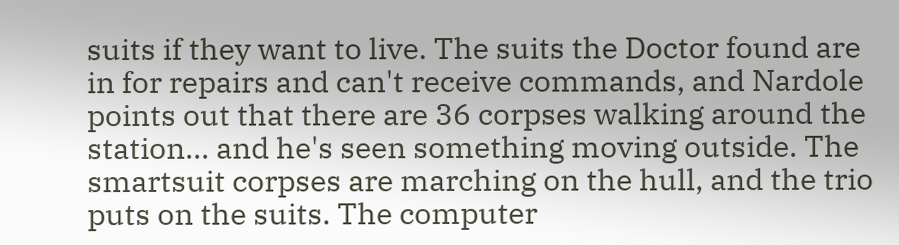suits if they want to live. The suits the Doctor found are in for repairs and can't receive commands, and Nardole points out that there are 36 corpses walking around the station... and he's seen something moving outside. The smartsuit corpses are marching on the hull, and the trio puts on the suits. The computer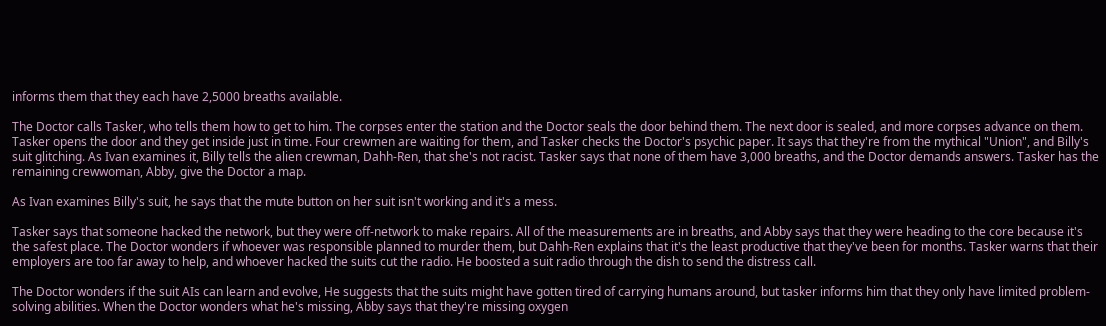informs them that they each have 2,5000 breaths available.

The Doctor calls Tasker, who tells them how to get to him. The corpses enter the station and the Doctor seals the door behind them. The next door is sealed, and more corpses advance on them. Tasker opens the door and they get inside just in time. Four crewmen are waiting for them, and Tasker checks the Doctor's psychic paper. It says that they're from the mythical "Union", and Billy's suit glitching. As Ivan examines it, Billy tells the alien crewman, Dahh-Ren, that she's not racist. Tasker says that none of them have 3,000 breaths, and the Doctor demands answers. Tasker has the remaining crewwoman, Abby, give the Doctor a map.

As Ivan examines Billy's suit, he says that the mute button on her suit isn't working and it's a mess.

Tasker says that someone hacked the network, but they were off-network to make repairs. All of the measurements are in breaths, and Abby says that they were heading to the core because it's the safest place. The Doctor wonders if whoever was responsible planned to murder them, but Dahh-Ren explains that it's the least productive that they've been for months. Tasker warns that their employers are too far away to help, and whoever hacked the suits cut the radio. He boosted a suit radio through the dish to send the distress call.

The Doctor wonders if the suit AIs can learn and evolve, He suggests that the suits might have gotten tired of carrying humans around, but tasker informs him that they only have limited problem-solving abilities. When the Doctor wonders what he's missing, Abby says that they're missing oxygen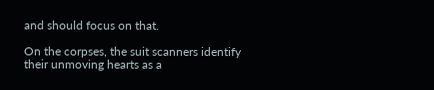and should focus on that.

On the corpses, the suit scanners identify their unmoving hearts as a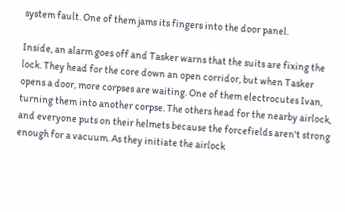system fault. One of them jams its fingers into the door panel.

Inside, an alarm goes off and Tasker warns that the suits are fixing the lock. They head for the core down an open corridor, but when Tasker opens a door, more corpses are waiting. One of them electrocutes Ivan, turning them into another corpse. The others head for the nearby airlock, and everyone puts on their helmets because the forcefields aren't strong enough for a vacuum. As they initiate the airlock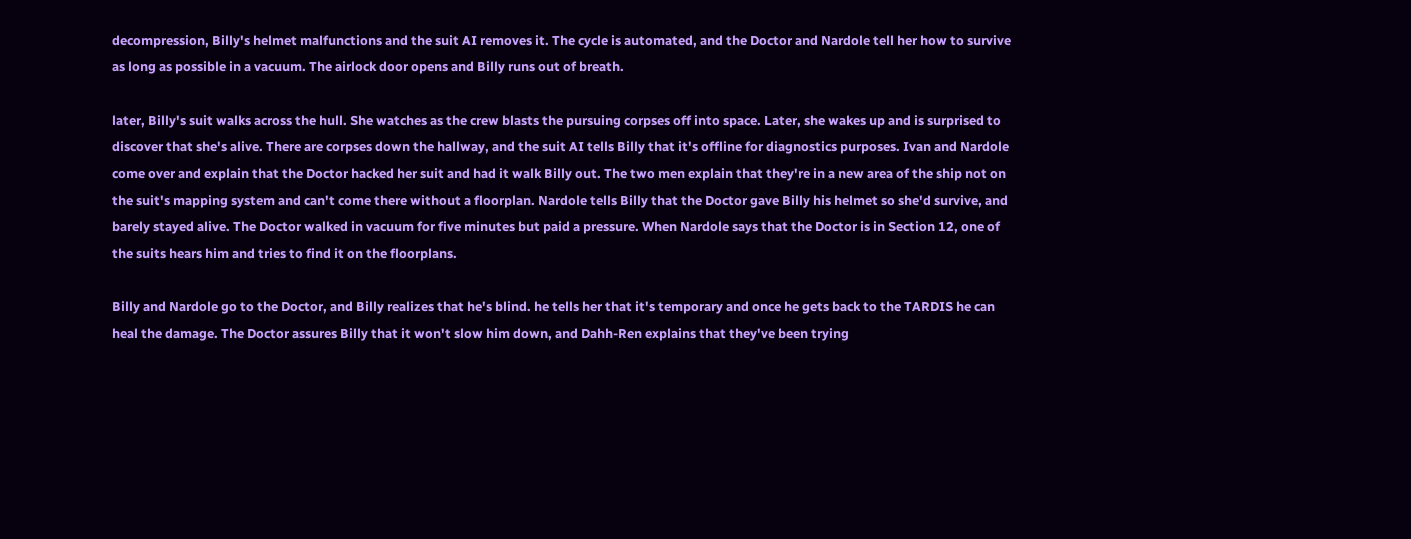decompression, Billy's helmet malfunctions and the suit AI removes it. The cycle is automated, and the Doctor and Nardole tell her how to survive as long as possible in a vacuum. The airlock door opens and Billy runs out of breath.

later, Billy's suit walks across the hull. She watches as the crew blasts the pursuing corpses off into space. Later, she wakes up and is surprised to discover that she's alive. There are corpses down the hallway, and the suit AI tells Billy that it's offline for diagnostics purposes. Ivan and Nardole come over and explain that the Doctor hacked her suit and had it walk Billy out. The two men explain that they're in a new area of the ship not on the suit's mapping system and can't come there without a floorplan. Nardole tells Billy that the Doctor gave Billy his helmet so she'd survive, and barely stayed alive. The Doctor walked in vacuum for five minutes but paid a pressure. When Nardole says that the Doctor is in Section 12, one of the suits hears him and tries to find it on the floorplans.

Billy and Nardole go to the Doctor, and Billy realizes that he's blind. he tells her that it's temporary and once he gets back to the TARDIS he can heal the damage. The Doctor assures Billy that it won't slow him down, and Dahh-Ren explains that they've been trying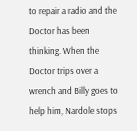to repair a radio and the Doctor has been thinking. When the Doctor trips over a wrench and Billy goes to help him, Nardole stops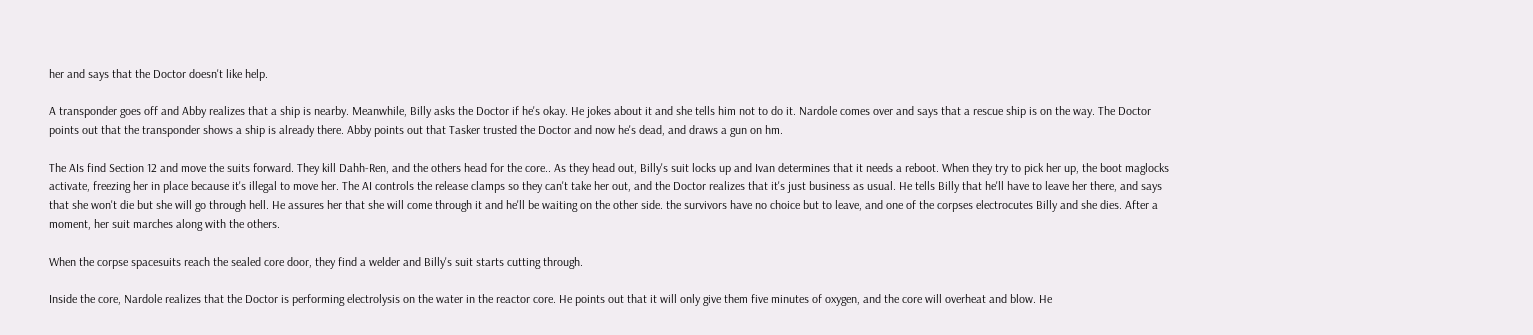her and says that the Doctor doesn't like help.

A transponder goes off and Abby realizes that a ship is nearby. Meanwhile, Billy asks the Doctor if he's okay. He jokes about it and she tells him not to do it. Nardole comes over and says that a rescue ship is on the way. The Doctor points out that the transponder shows a ship is already there. Abby points out that Tasker trusted the Doctor and now he's dead, and draws a gun on hm.

The AIs find Section 12 and move the suits forward. They kill Dahh-Ren, and the others head for the core.. As they head out, Billy's suit locks up and Ivan determines that it needs a reboot. When they try to pick her up, the boot maglocks activate, freezing her in place because it's illegal to move her. The AI controls the release clamps so they can't take her out, and the Doctor realizes that it's just business as usual. He tells Billy that he'll have to leave her there, and says that she won't die but she will go through hell. He assures her that she will come through it and he'll be waiting on the other side. the survivors have no choice but to leave, and one of the corpses electrocutes Billy and she dies. After a moment, her suit marches along with the others.

When the corpse spacesuits reach the sealed core door, they find a welder and Billy's suit starts cutting through.

Inside the core, Nardole realizes that the Doctor is performing electrolysis on the water in the reactor core. He points out that it will only give them five minutes of oxygen, and the core will overheat and blow. He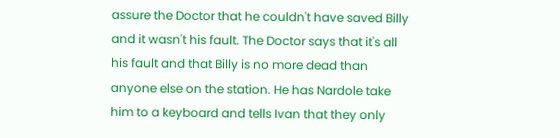assure the Doctor that he couldn't have saved Billy and it wasn't his fault. The Doctor says that it's all his fault and that Billy is no more dead than anyone else on the station. He has Nardole take him to a keyboard and tells Ivan that they only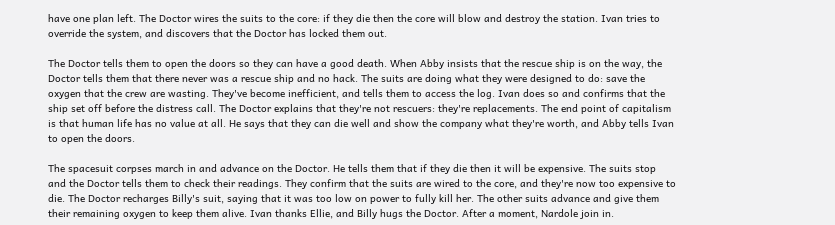have one plan left. The Doctor wires the suits to the core: if they die then the core will blow and destroy the station. Ivan tries to override the system, and discovers that the Doctor has locked them out.

The Doctor tells them to open the doors so they can have a good death. When Abby insists that the rescue ship is on the way, the Doctor tells them that there never was a rescue ship and no hack. The suits are doing what they were designed to do: save the oxygen that the crew are wasting. They've become inefficient, and tells them to access the log. Ivan does so and confirms that the ship set off before the distress call. The Doctor explains that they're not rescuers: they're replacements. The end point of capitalism is that human life has no value at all. He says that they can die well and show the company what they're worth, and Abby tells Ivan to open the doors.

The spacesuit corpses march in and advance on the Doctor. He tells them that if they die then it will be expensive. The suits stop and the Doctor tells them to check their readings. They confirm that the suits are wired to the core, and they're now too expensive to die. The Doctor recharges Billy's suit, saying that it was too low on power to fully kill her. The other suits advance and give them their remaining oxygen to keep them alive. Ivan thanks Ellie, and Billy hugs the Doctor. After a moment, Nardole join in.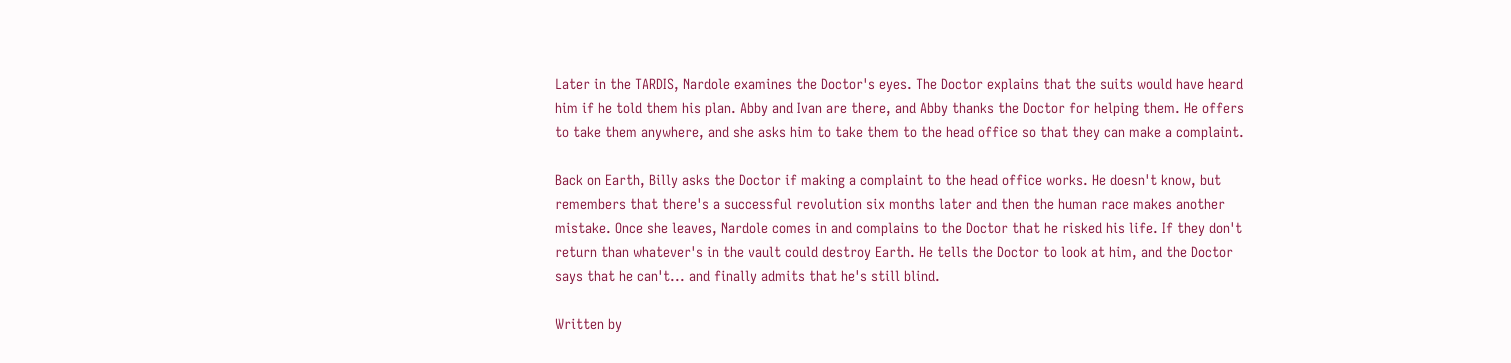Later in the TARDIS, Nardole examines the Doctor's eyes. The Doctor explains that the suits would have heard him if he told them his plan. Abby and Ivan are there, and Abby thanks the Doctor for helping them. He offers to take them anywhere, and she asks him to take them to the head office so that they can make a complaint.

Back on Earth, Billy asks the Doctor if making a complaint to the head office works. He doesn't know, but remembers that there's a successful revolution six months later and then the human race makes another mistake. Once she leaves, Nardole comes in and complains to the Doctor that he risked his life. If they don't return than whatever's in the vault could destroy Earth. He tells the Doctor to look at him, and the Doctor says that he can't... and finally admits that he's still blind.

Written by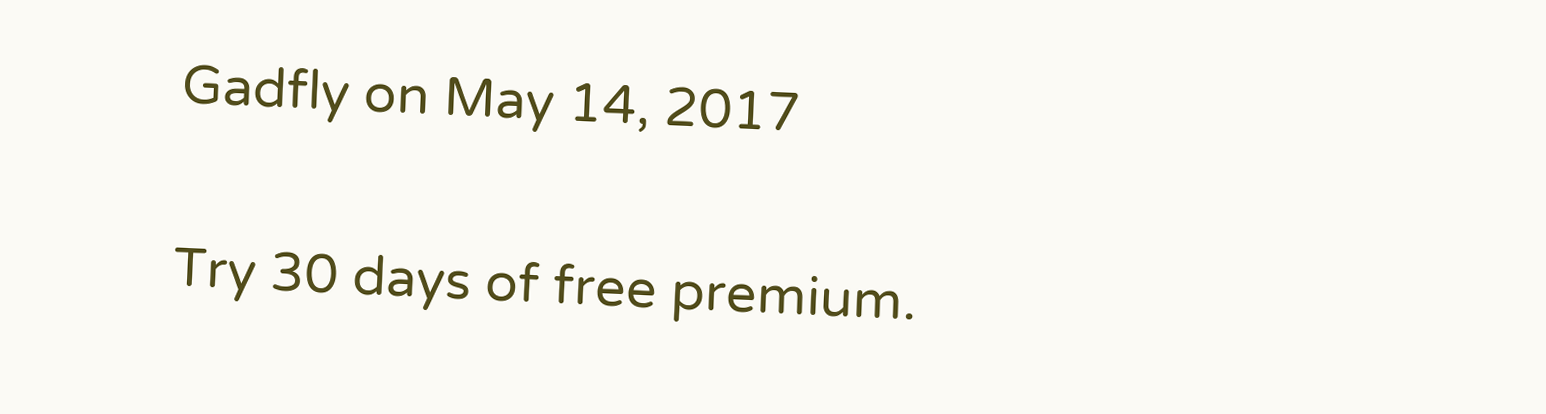Gadfly on May 14, 2017

Try 30 days of free premium.